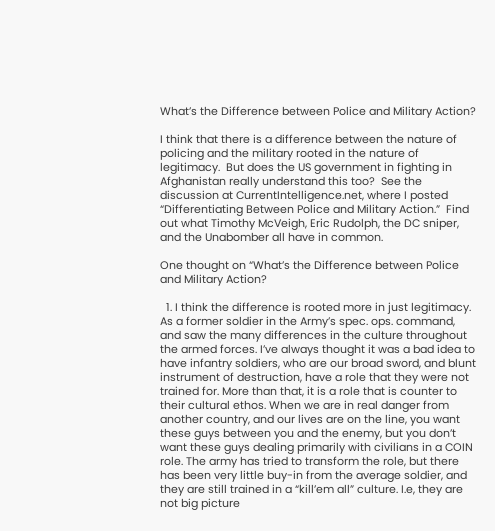What’s the Difference between Police and Military Action?

I think that there is a difference between the nature of policing and the military rooted in the nature of legitimacy.  But does the US government in fighting in Afghanistan really understand this too?  See the discussion at CurrentIntelligence.net, where I posted “Differentiating Between Police and Military Action.”  Find out what Timothy McVeigh, Eric Rudolph, the DC sniper, and the Unabomber all have in common.

One thought on “What’s the Difference between Police and Military Action?

  1. I think the difference is rooted more in just legitimacy. As a former soldier in the Army’s spec. ops. command, and saw the many differences in the culture throughout the armed forces. I’ve always thought it was a bad idea to have infantry soldiers, who are our broad sword, and blunt instrument of destruction, have a role that they were not trained for. More than that, it is a role that is counter to their cultural ethos. When we are in real danger from another country, and our lives are on the line, you want these guys between you and the enemy, but you don’t want these guys dealing primarily with civilians in a COIN role. The army has tried to transform the role, but there has been very little buy-in from the average soldier, and they are still trained in a “kill’em all” culture. I.e, they are not big picture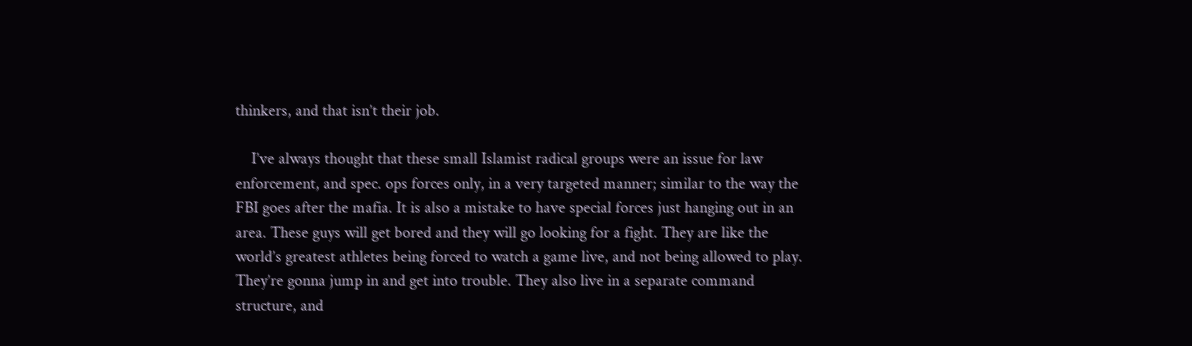thinkers, and that isn’t their job.

    I’ve always thought that these small Islamist radical groups were an issue for law enforcement, and spec. ops forces only, in a very targeted manner; similar to the way the FBI goes after the mafia. It is also a mistake to have special forces just hanging out in an area. These guys will get bored and they will go looking for a fight. They are like the world’s greatest athletes being forced to watch a game live, and not being allowed to play. They’re gonna jump in and get into trouble. They also live in a separate command structure, and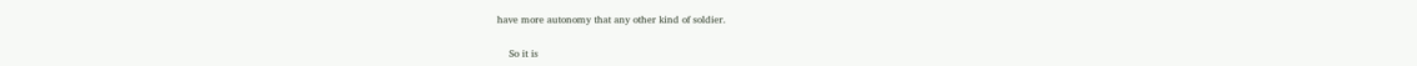have more autonomy that any other kind of soldier.

    So it is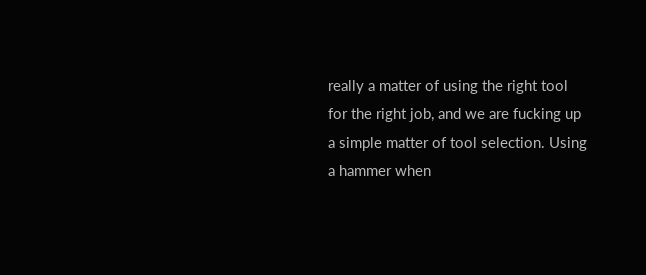really a matter of using the right tool for the right job, and we are fucking up a simple matter of tool selection. Using a hammer when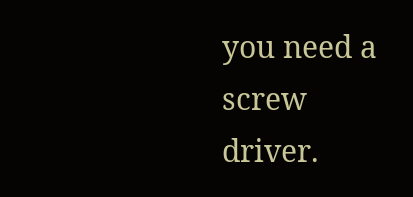you need a screw driver.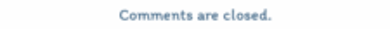Comments are closed.